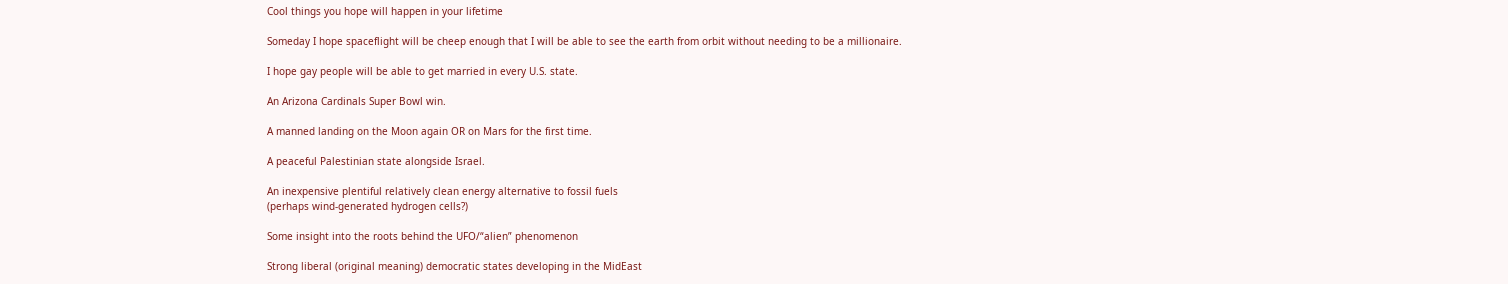Cool things you hope will happen in your lifetime

Someday I hope spaceflight will be cheep enough that I will be able to see the earth from orbit without needing to be a millionaire.

I hope gay people will be able to get married in every U.S. state.

An Arizona Cardinals Super Bowl win.

A manned landing on the Moon again OR on Mars for the first time.

A peaceful Palestinian state alongside Israel.

An inexpensive plentiful relatively clean energy alternative to fossil fuels
(perhaps wind-generated hydrogen cells?)

Some insight into the roots behind the UFO/“alien” phenomenon

Strong liberal (original meaning) democratic states developing in the MidEast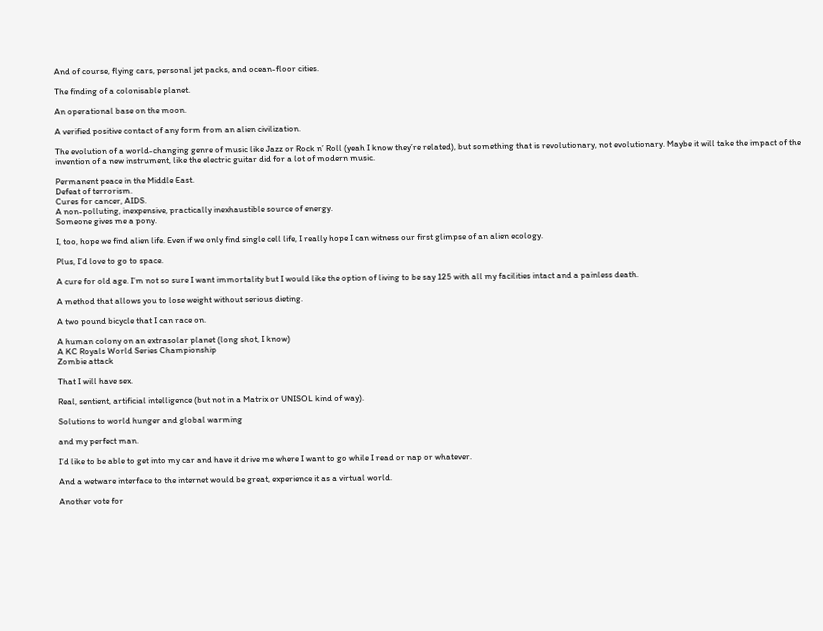And of course, flying cars, personal jet packs, and ocean-floor cities.

The finding of a colonisable planet.

An operational base on the moon.

A verified positive contact of any form from an alien civilization.

The evolution of a world-changing genre of music like Jazz or Rock n’ Roll (yeah I know they’re related), but something that is revolutionary, not evolutionary. Maybe it will take the impact of the invention of a new instrument, like the electric guitar did for a lot of modern music.

Permanent peace in the Middle East.
Defeat of terrorism.
Cures for cancer, AIDS.
A non-polluting, inexpensive, practically inexhaustible source of energy.
Someone gives me a pony.

I, too, hope we find alien life. Even if we only find single cell life, I really hope I can witness our first glimpse of an alien ecology.

Plus, I’d love to go to space.

A cure for old age. I’m not so sure I want immortality but I would like the option of living to be say 125 with all my facilities intact and a painless death.

A method that allows you to lose weight without serious dieting.

A two pound bicycle that I can race on.

A human colony on an extrasolar planet (long shot, I know)
A KC Royals World Series Championship
Zombie attack

That I will have sex.

Real, sentient, artificial intelligence (but not in a Matrix or UNISOL kind of way).

Solutions to world hunger and global warming

and my perfect man.

I’d like to be able to get into my car and have it drive me where I want to go while I read or nap or whatever.

And a wetware interface to the internet would be great, experience it as a virtual world.

Another vote for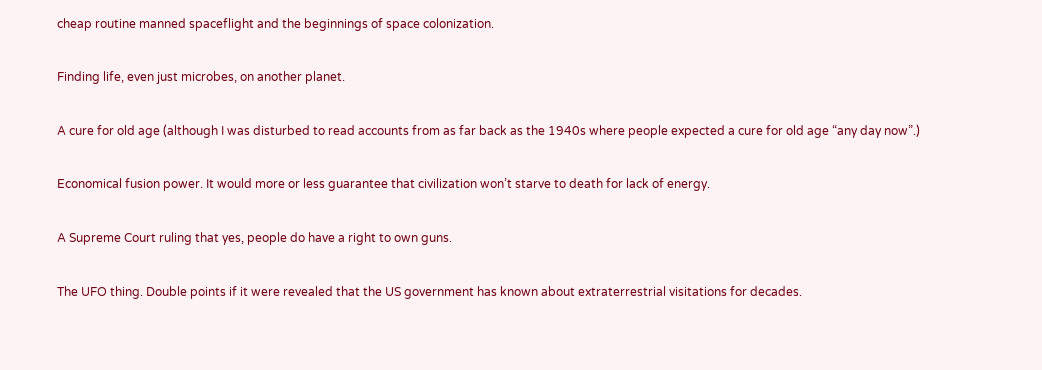cheap routine manned spaceflight and the beginnings of space colonization.

Finding life, even just microbes, on another planet.

A cure for old age (although I was disturbed to read accounts from as far back as the 1940s where people expected a cure for old age “any day now”.)

Economical fusion power. It would more or less guarantee that civilization won’t starve to death for lack of energy.

A Supreme Court ruling that yes, people do have a right to own guns.

The UFO thing. Double points if it were revealed that the US government has known about extraterrestrial visitations for decades.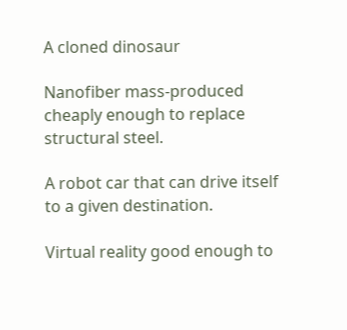A cloned dinosaur

Nanofiber mass-produced cheaply enough to replace structural steel.

A robot car that can drive itself to a given destination.

Virtual reality good enough to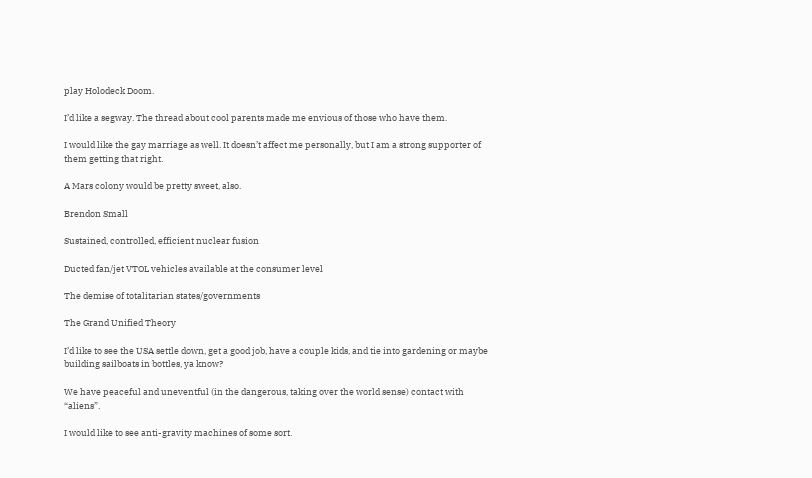play Holodeck Doom.

I’d like a segway. The thread about cool parents made me envious of those who have them.

I would like the gay marriage as well. It doesn’t affect me personally, but I am a strong supporter of them getting that right.

A Mars colony would be pretty sweet, also.

Brendon Small

Sustained, controlled, efficient nuclear fusion

Ducted fan/jet VTOL vehicles available at the consumer level

The demise of totalitarian states/governments

The Grand Unified Theory

I’d like to see the USA settle down, get a good job, have a couple kids, and tie into gardening or maybe building sailboats in bottles, ya know?

We have peaceful and uneventful (in the dangerous, taking over the world sense) contact with “aliens”.

I would like to see anti-gravity machines of some sort.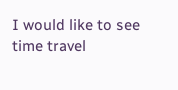I would like to see time travel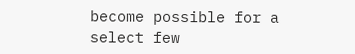become possible for a select few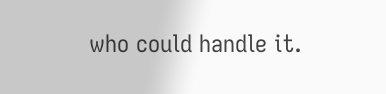who could handle it.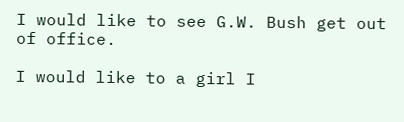I would like to see G.W. Bush get out of office.

I would like to a girl I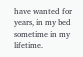have wanted for years, in my bed sometime in my lifetime.